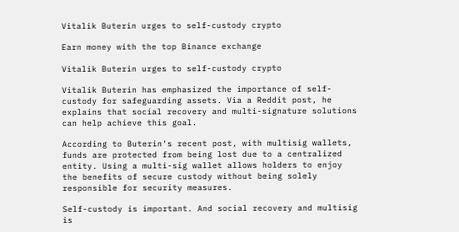Vitalik Buterin urges to self-custody crypto

Earn money with the top Binance exchange

Vitalik Buterin urges to self-custody crypto

Vitalik Buterin has emphasized the importance of self-custody for safeguarding assets. Via a Reddit post, he explains that social recovery and multi-signature solutions can help achieve this goal.

According to Buterin‘s recent post, with multisig wallets, funds are protected from being lost due to a centralized entity. Using a multi-sig wallet allows holders to enjoy the benefits of secure custody without being solely responsible for security measures.

Self-custody is important. And social recovery and multisig is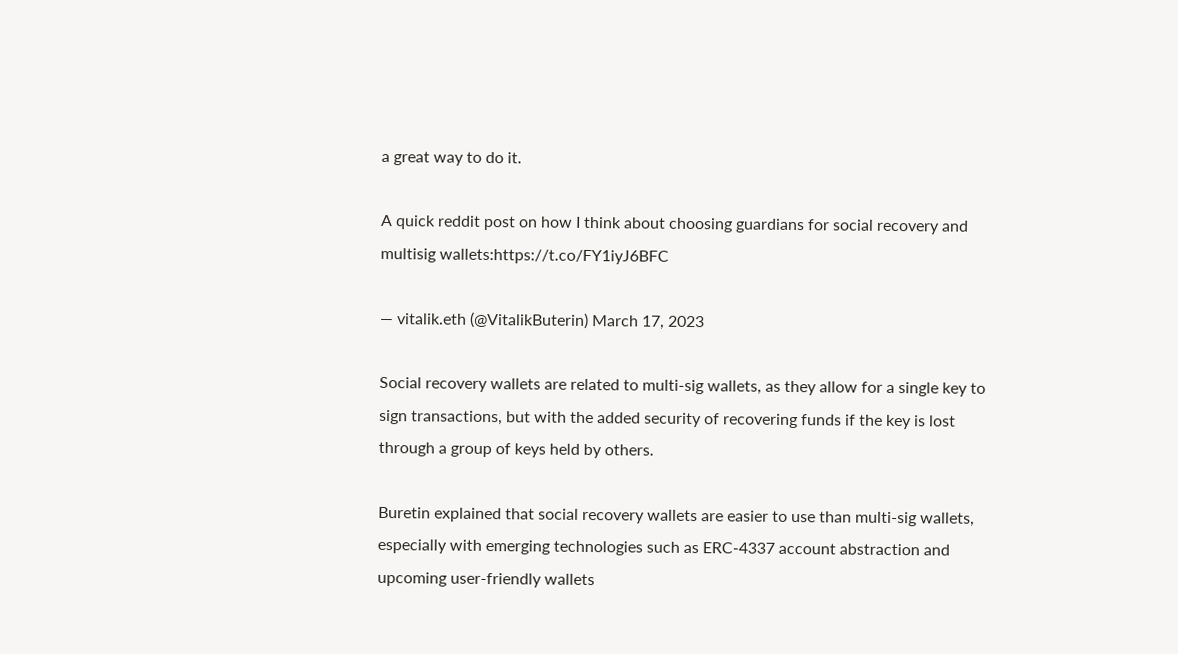a great way to do it.

A quick reddit post on how I think about choosing guardians for social recovery and multisig wallets:https://t.co/FY1iyJ6BFC

— vitalik.eth (@VitalikButerin) March 17, 2023

Social recovery wallets are related to multi-sig wallets, as they allow for a single key to sign transactions, but with the added security of recovering funds if the key is lost through a group of keys held by others.

Buretin explained that social recovery wallets are easier to use than multi-sig wallets, especially with emerging technologies such as ERC-4337 account abstraction and upcoming user-friendly wallets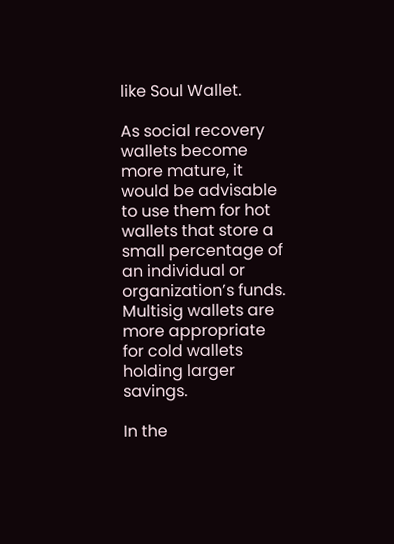like Soul Wallet.

As social recovery wallets become more mature, it would be advisable to use them for hot wallets that store a small percentage of an individual or organization’s funds. Multisig wallets are more appropriate for cold wallets holding larger savings.

In the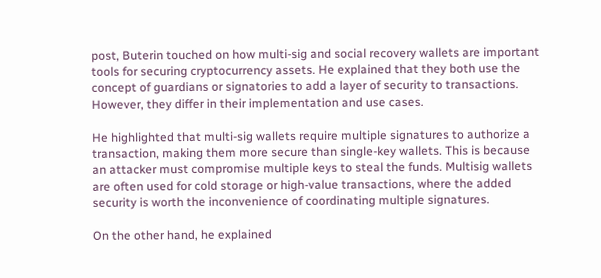post, Buterin touched on how multi-sig and social recovery wallets are important tools for securing cryptocurrency assets. He explained that they both use the concept of guardians or signatories to add a layer of security to transactions. However, they differ in their implementation and use cases.

He highlighted that multi-sig wallets require multiple signatures to authorize a transaction, making them more secure than single-key wallets. This is because an attacker must compromise multiple keys to steal the funds. Multisig wallets are often used for cold storage or high-value transactions, where the added security is worth the inconvenience of coordinating multiple signatures.

On the other hand, he explained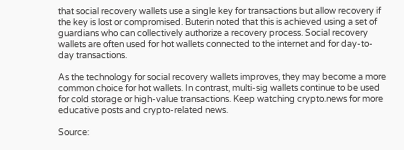that social recovery wallets use a single key for transactions but allow recovery if the key is lost or compromised. Buterin noted that this is achieved using a set of guardians who can collectively authorize a recovery process. Social recovery wallets are often used for hot wallets connected to the internet and for day-to-day transactions.

As the technology for social recovery wallets improves, they may become a more common choice for hot wallets. In contrast, multi-sig wallets continue to be used for cold storage or high-value transactions. Keep watching crypto.news for more educative posts and crypto-related news.

Source: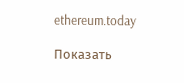ethereum.today

Показать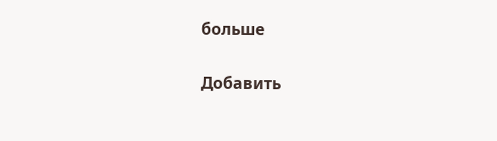больше

Добавить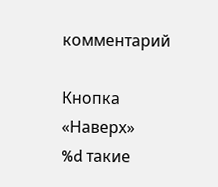комментарий

Кнопка «Наверх»
%d такие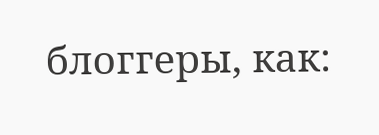блоггеры, как: